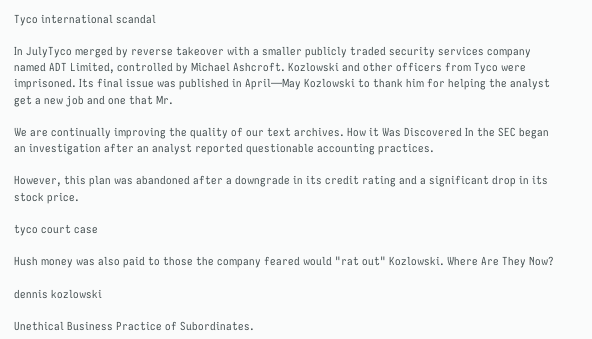Tyco international scandal

In JulyTyco merged by reverse takeover with a smaller publicly traded security services company named ADT Limited, controlled by Michael Ashcroft. Kozlowski and other officers from Tyco were imprisoned. Its final issue was published in April—May Kozlowski to thank him for helping the analyst get a new job and one that Mr.

We are continually improving the quality of our text archives. How it Was Discovered In the SEC began an investigation after an analyst reported questionable accounting practices.

However, this plan was abandoned after a downgrade in its credit rating and a significant drop in its stock price.

tyco court case

Hush money was also paid to those the company feared would "rat out" Kozlowski. Where Are They Now?

dennis kozlowski

Unethical Business Practice of Subordinates.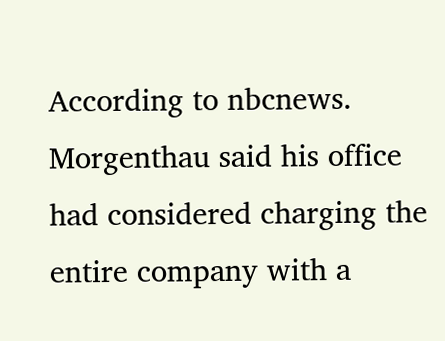According to nbcnews. Morgenthau said his office had considered charging the entire company with a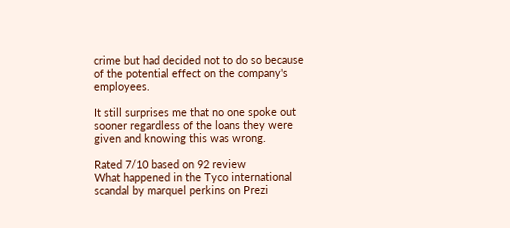crime but had decided not to do so because of the potential effect on the company's employees.

It still surprises me that no one spoke out sooner regardless of the loans they were given and knowing this was wrong.

Rated 7/10 based on 92 review
What happened in the Tyco international scandal by marquel perkins on Prezi